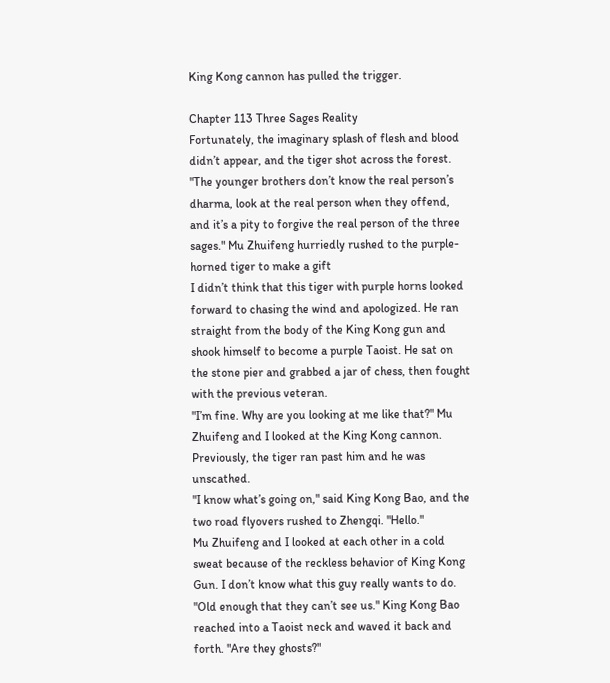King Kong cannon has pulled the trigger.

Chapter 113 Three Sages Reality
Fortunately, the imaginary splash of flesh and blood didn’t appear, and the tiger shot across the forest.
"The younger brothers don’t know the real person’s dharma, look at the real person when they offend, and it’s a pity to forgive the real person of the three sages." Mu Zhuifeng hurriedly rushed to the purple-horned tiger to make a gift
I didn’t think that this tiger with purple horns looked forward to chasing the wind and apologized. He ran straight from the body of the King Kong gun and shook himself to become a purple Taoist. He sat on the stone pier and grabbed a jar of chess, then fought with the previous veteran.
"I’m fine. Why are you looking at me like that?" Mu Zhuifeng and I looked at the King Kong cannon. Previously, the tiger ran past him and he was unscathed.
"I know what’s going on," said King Kong Bao, and the two road flyovers rushed to Zhengqi. "Hello."
Mu Zhuifeng and I looked at each other in a cold sweat because of the reckless behavior of King Kong Gun. I don’t know what this guy really wants to do.
"Old enough that they can’t see us." King Kong Bao reached into a Taoist neck and waved it back and forth. "Are they ghosts?"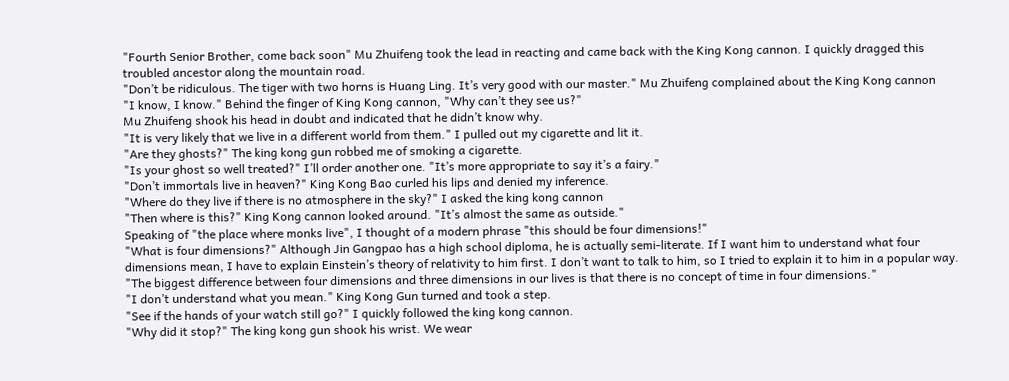"Fourth Senior Brother, come back soon" Mu Zhuifeng took the lead in reacting and came back with the King Kong cannon. I quickly dragged this troubled ancestor along the mountain road.
"Don’t be ridiculous. The tiger with two horns is Huang Ling. It’s very good with our master." Mu Zhuifeng complained about the King Kong cannon
"I know, I know." Behind the finger of King Kong cannon, "Why can’t they see us?"
Mu Zhuifeng shook his head in doubt and indicated that he didn’t know why.
"It is very likely that we live in a different world from them." I pulled out my cigarette and lit it.
"Are they ghosts?" The king kong gun robbed me of smoking a cigarette.
"Is your ghost so well treated?" I’ll order another one. "It’s more appropriate to say it’s a fairy."
"Don’t immortals live in heaven?" King Kong Bao curled his lips and denied my inference.
"Where do they live if there is no atmosphere in the sky?" I asked the king kong cannon
"Then where is this?" King Kong cannon looked around. "It’s almost the same as outside."
Speaking of "the place where monks live", I thought of a modern phrase "this should be four dimensions!"
"What is four dimensions?" Although Jin Gangpao has a high school diploma, he is actually semi-literate. If I want him to understand what four dimensions mean, I have to explain Einstein’s theory of relativity to him first. I don’t want to talk to him, so I tried to explain it to him in a popular way. "The biggest difference between four dimensions and three dimensions in our lives is that there is no concept of time in four dimensions."
"I don’t understand what you mean." King Kong Gun turned and took a step.
"See if the hands of your watch still go?" I quickly followed the king kong cannon.
"Why did it stop?" The king kong gun shook his wrist. We wear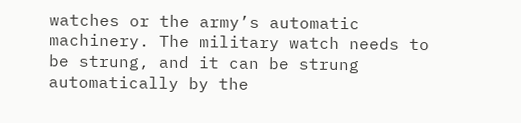watches or the army’s automatic machinery. The military watch needs to be strung, and it can be strung automatically by the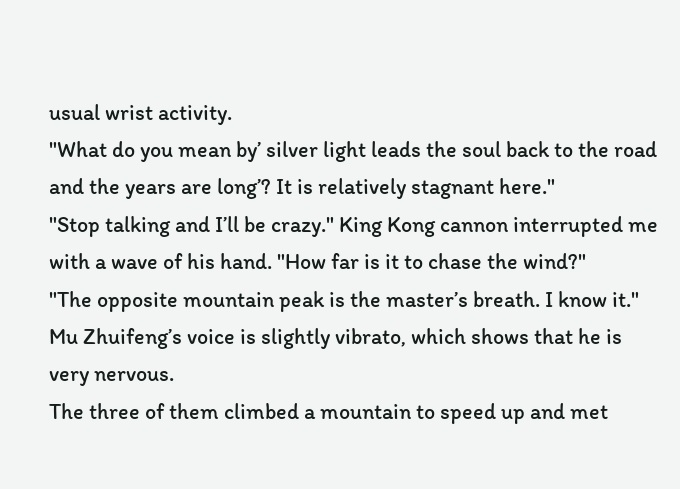usual wrist activity.
"What do you mean by’ silver light leads the soul back to the road and the years are long’? It is relatively stagnant here."
"Stop talking and I’ll be crazy." King Kong cannon interrupted me with a wave of his hand. "How far is it to chase the wind?"
"The opposite mountain peak is the master’s breath. I know it." Mu Zhuifeng’s voice is slightly vibrato, which shows that he is very nervous.
The three of them climbed a mountain to speed up and met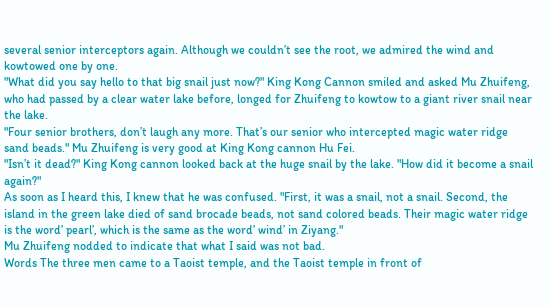several senior interceptors again. Although we couldn’t see the root, we admired the wind and kowtowed one by one.
"What did you say hello to that big snail just now?" King Kong Cannon smiled and asked Mu Zhuifeng, who had passed by a clear water lake before, longed for Zhuifeng to kowtow to a giant river snail near the lake.
"Four senior brothers, don’t laugh any more. That’s our senior who intercepted magic water ridge sand beads." Mu Zhuifeng is very good at King Kong cannon Hu Fei.
"Isn’t it dead?" King Kong cannon looked back at the huge snail by the lake. "How did it become a snail again?"
As soon as I heard this, I knew that he was confused. "First, it was a snail, not a snail. Second, the island in the green lake died of sand brocade beads, not sand colored beads. Their magic water ridge is the word’ pearl’, which is the same as the word’ wind’ in Ziyang."
Mu Zhuifeng nodded to indicate that what I said was not bad.
Words The three men came to a Taoist temple, and the Taoist temple in front of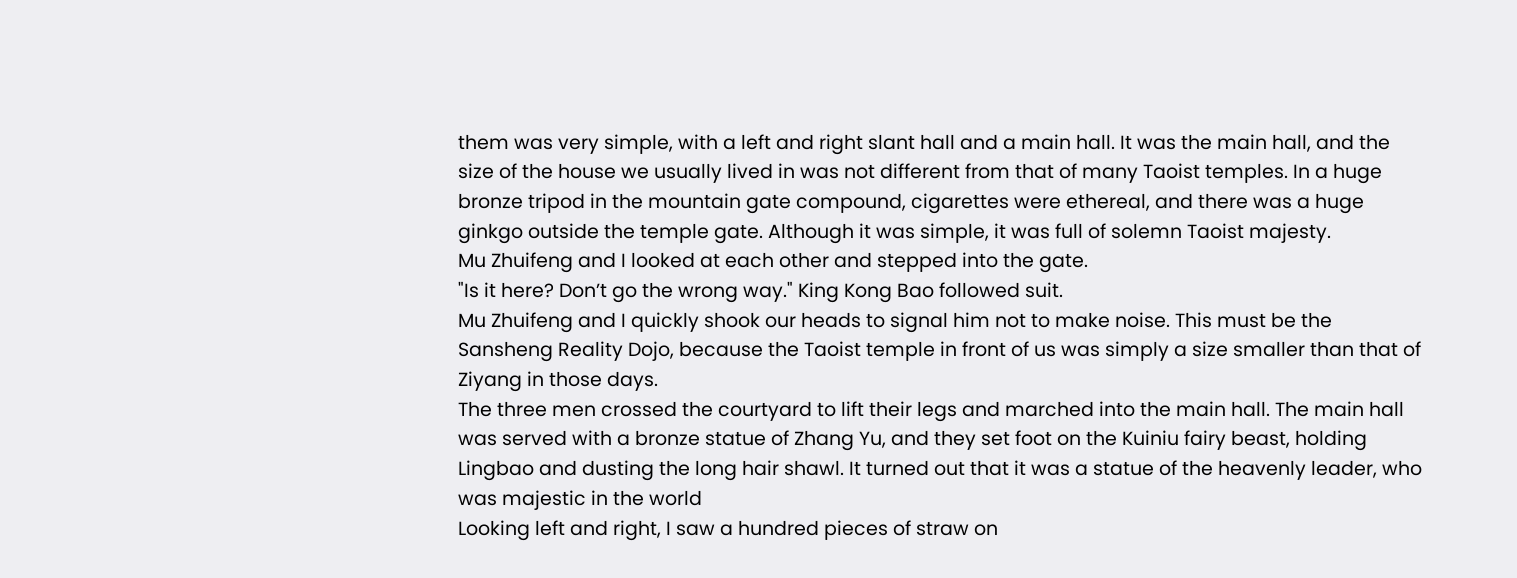them was very simple, with a left and right slant hall and a main hall. It was the main hall, and the size of the house we usually lived in was not different from that of many Taoist temples. In a huge bronze tripod in the mountain gate compound, cigarettes were ethereal, and there was a huge ginkgo outside the temple gate. Although it was simple, it was full of solemn Taoist majesty.
Mu Zhuifeng and I looked at each other and stepped into the gate.
"Is it here? Don’t go the wrong way." King Kong Bao followed suit.
Mu Zhuifeng and I quickly shook our heads to signal him not to make noise. This must be the Sansheng Reality Dojo, because the Taoist temple in front of us was simply a size smaller than that of Ziyang in those days.
The three men crossed the courtyard to lift their legs and marched into the main hall. The main hall was served with a bronze statue of Zhang Yu, and they set foot on the Kuiniu fairy beast, holding Lingbao and dusting the long hair shawl. It turned out that it was a statue of the heavenly leader, who was majestic in the world
Looking left and right, I saw a hundred pieces of straw on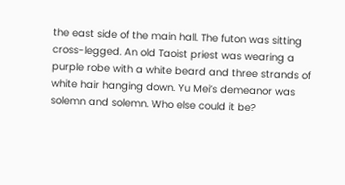the east side of the main hall. The futon was sitting cross-legged. An old Taoist priest was wearing a purple robe with a white beard and three strands of white hair hanging down. Yu Mei’s demeanor was solemn and solemn. Who else could it be?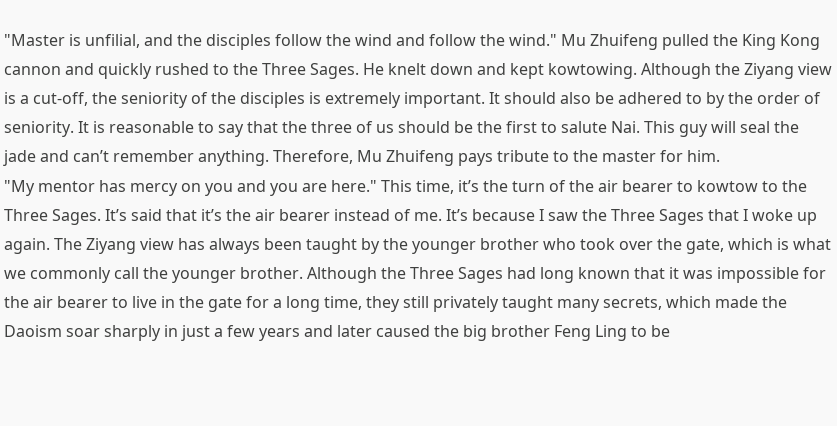"Master is unfilial, and the disciples follow the wind and follow the wind." Mu Zhuifeng pulled the King Kong cannon and quickly rushed to the Three Sages. He knelt down and kept kowtowing. Although the Ziyang view is a cut-off, the seniority of the disciples is extremely important. It should also be adhered to by the order of seniority. It is reasonable to say that the three of us should be the first to salute Nai. This guy will seal the jade and can’t remember anything. Therefore, Mu Zhuifeng pays tribute to the master for him.
"My mentor has mercy on you and you are here." This time, it’s the turn of the air bearer to kowtow to the Three Sages. It’s said that it’s the air bearer instead of me. It’s because I saw the Three Sages that I woke up again. The Ziyang view has always been taught by the younger brother who took over the gate, which is what we commonly call the younger brother. Although the Three Sages had long known that it was impossible for the air bearer to live in the gate for a long time, they still privately taught many secrets, which made the Daoism soar sharply in just a few years and later caused the big brother Feng Ling to be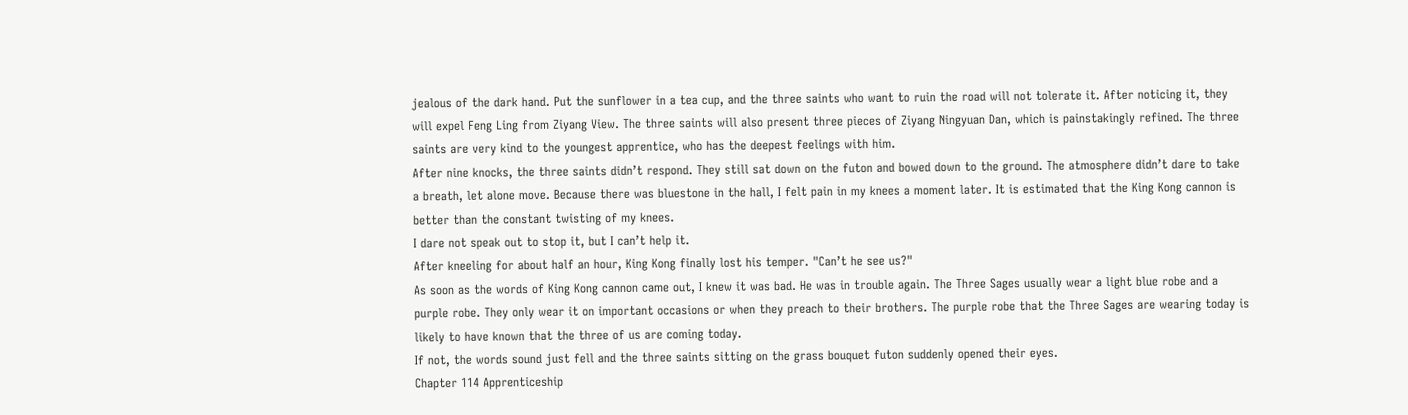jealous of the dark hand. Put the sunflower in a tea cup, and the three saints who want to ruin the road will not tolerate it. After noticing it, they will expel Feng Ling from Ziyang View. The three saints will also present three pieces of Ziyang Ningyuan Dan, which is painstakingly refined. The three saints are very kind to the youngest apprentice, who has the deepest feelings with him.
After nine knocks, the three saints didn’t respond. They still sat down on the futon and bowed down to the ground. The atmosphere didn’t dare to take a breath, let alone move. Because there was bluestone in the hall, I felt pain in my knees a moment later. It is estimated that the King Kong cannon is better than the constant twisting of my knees.
I dare not speak out to stop it, but I can’t help it.
After kneeling for about half an hour, King Kong finally lost his temper. "Can’t he see us?"
As soon as the words of King Kong cannon came out, I knew it was bad. He was in trouble again. The Three Sages usually wear a light blue robe and a purple robe. They only wear it on important occasions or when they preach to their brothers. The purple robe that the Three Sages are wearing today is likely to have known that the three of us are coming today.
If not, the words sound just fell and the three saints sitting on the grass bouquet futon suddenly opened their eyes.
Chapter 114 Apprenticeship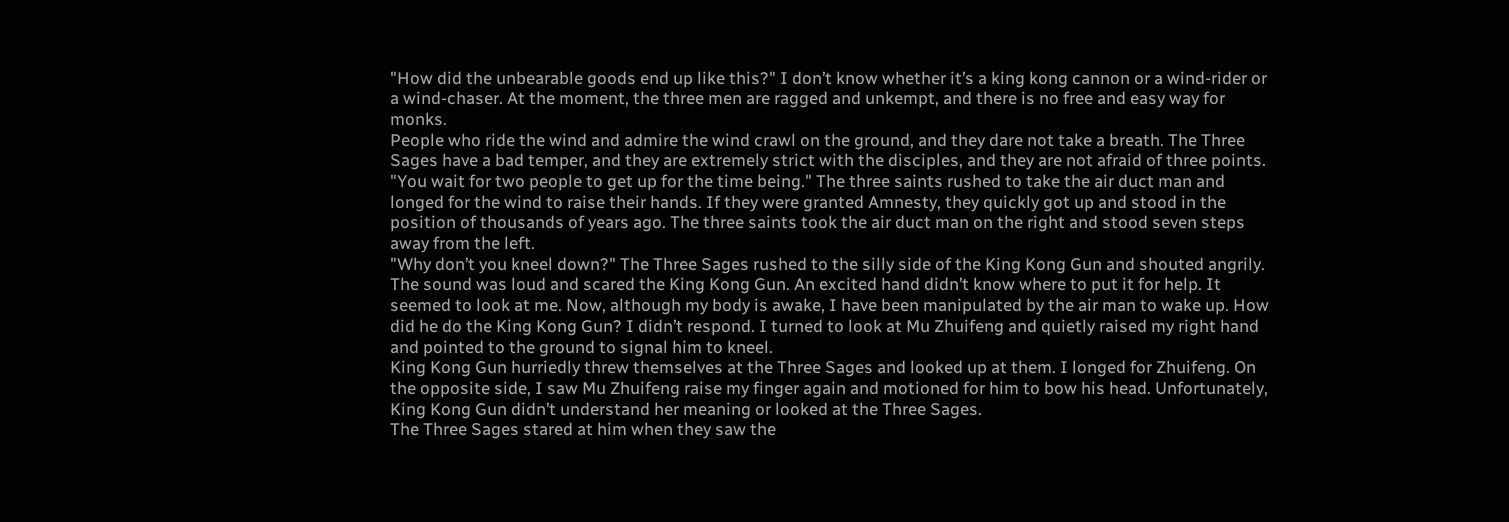"How did the unbearable goods end up like this?" I don’t know whether it’s a king kong cannon or a wind-rider or a wind-chaser. At the moment, the three men are ragged and unkempt, and there is no free and easy way for monks.
People who ride the wind and admire the wind crawl on the ground, and they dare not take a breath. The Three Sages have a bad temper, and they are extremely strict with the disciples, and they are not afraid of three points.
"You wait for two people to get up for the time being." The three saints rushed to take the air duct man and longed for the wind to raise their hands. If they were granted Amnesty, they quickly got up and stood in the position of thousands of years ago. The three saints took the air duct man on the right and stood seven steps away from the left.
"Why don’t you kneel down?" The Three Sages rushed to the silly side of the King Kong Gun and shouted angrily. The sound was loud and scared the King Kong Gun. An excited hand didn’t know where to put it for help. It seemed to look at me. Now, although my body is awake, I have been manipulated by the air man to wake up. How did he do the King Kong Gun? I didn’t respond. I turned to look at Mu Zhuifeng and quietly raised my right hand and pointed to the ground to signal him to kneel.
King Kong Gun hurriedly threw themselves at the Three Sages and looked up at them. I longed for Zhuifeng. On the opposite side, I saw Mu Zhuifeng raise my finger again and motioned for him to bow his head. Unfortunately, King Kong Gun didn’t understand her meaning or looked at the Three Sages.
The Three Sages stared at him when they saw the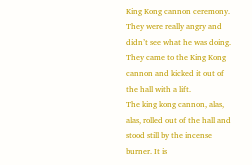King Kong cannon ceremony. They were really angry and didn’t see what he was doing. They came to the King Kong cannon and kicked it out of the hall with a lift.
The king kong cannon, alas, alas, rolled out of the hall and stood still by the incense burner. It is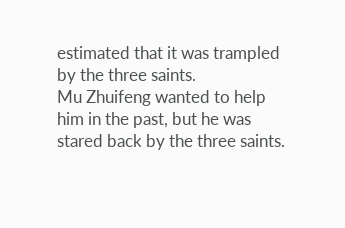estimated that it was trampled by the three saints.
Mu Zhuifeng wanted to help him in the past, but he was stared back by the three saints.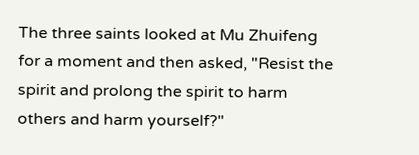The three saints looked at Mu Zhuifeng for a moment and then asked, "Resist the spirit and prolong the spirit to harm others and harm yourself?"